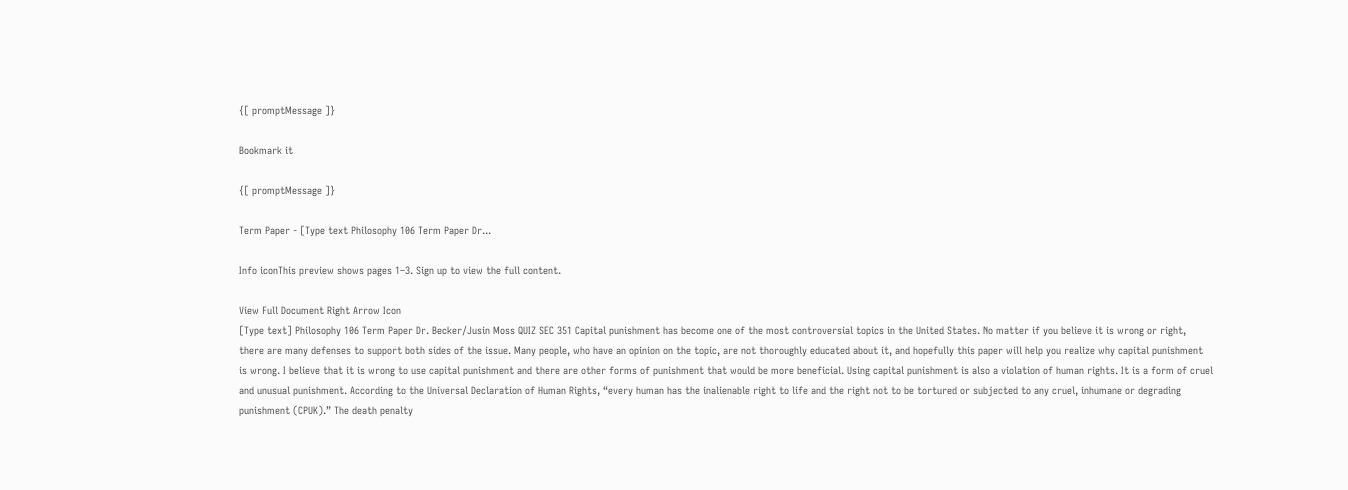{[ promptMessage ]}

Bookmark it

{[ promptMessage ]}

Term Paper - [Type text Philosophy 106 Term Paper Dr...

Info iconThis preview shows pages 1–3. Sign up to view the full content.

View Full Document Right Arrow Icon
[Type text] Philosophy 106 Term Paper Dr. Becker/Jusin Moss QUIZ SEC 351 Capital punishment has become one of the most controversial topics in the United States. No matter if you believe it is wrong or right, there are many defenses to support both sides of the issue. Many people, who have an opinion on the topic, are not thoroughly educated about it, and hopefully this paper will help you realize why capital punishment is wrong. I believe that it is wrong to use capital punishment and there are other forms of punishment that would be more beneficial. Using capital punishment is also a violation of human rights. It is a form of cruel and unusual punishment. According to the Universal Declaration of Human Rights, “every human has the inalienable right to life and the right not to be tortured or subjected to any cruel, inhumane or degrading punishment (CPUK).” The death penalty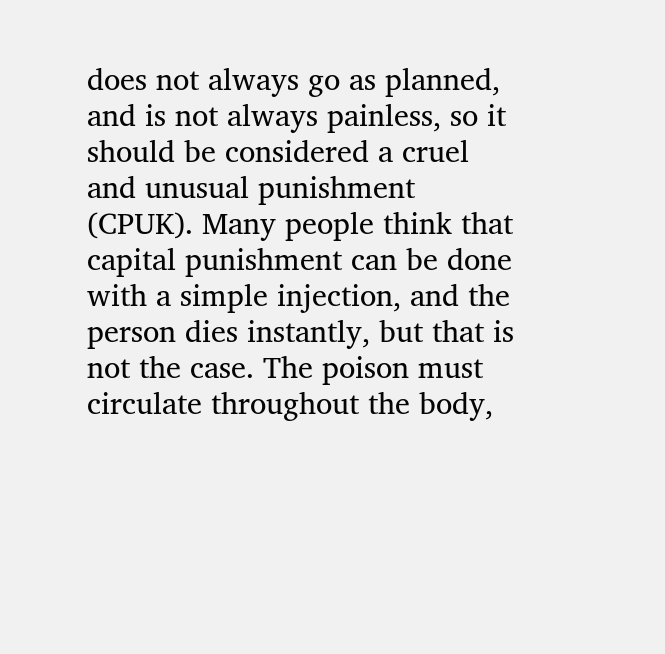does not always go as planned, and is not always painless, so it should be considered a cruel and unusual punishment (CPUK). Many people think that capital punishment can be done with a simple injection, and the person dies instantly, but that is not the case. The poison must circulate throughout the body,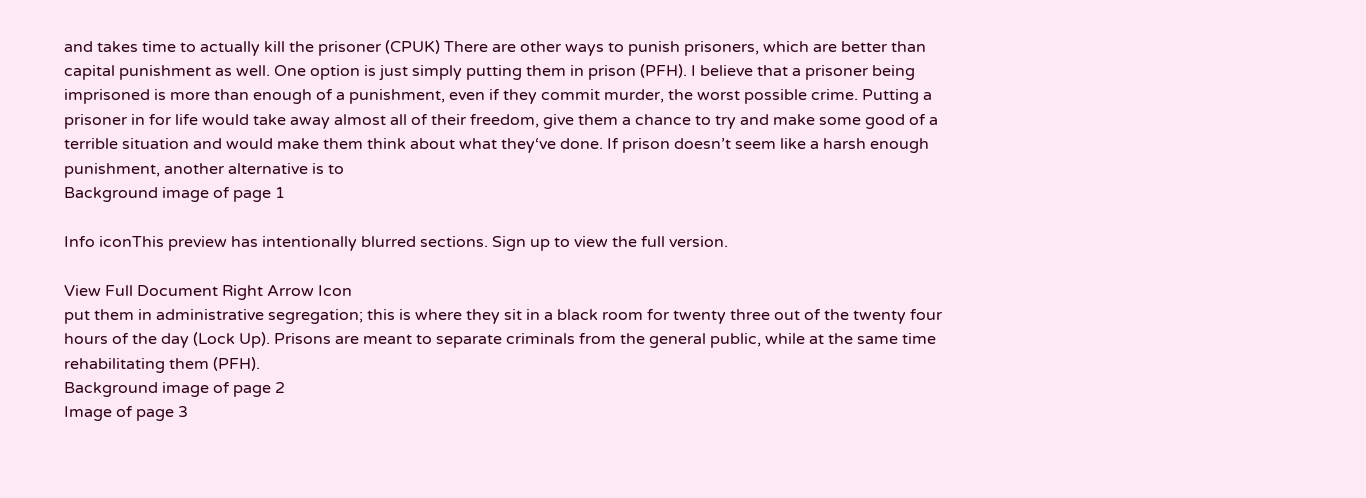and takes time to actually kill the prisoner (CPUK) There are other ways to punish prisoners, which are better than capital punishment as well. One option is just simply putting them in prison (PFH). I believe that a prisoner being imprisoned is more than enough of a punishment, even if they commit murder, the worst possible crime. Putting a prisoner in for life would take away almost all of their freedom, give them a chance to try and make some good of a terrible situation and would make them think about what they‘ve done. If prison doesn’t seem like a harsh enough punishment, another alternative is to
Background image of page 1

Info iconThis preview has intentionally blurred sections. Sign up to view the full version.

View Full Document Right Arrow Icon
put them in administrative segregation; this is where they sit in a black room for twenty three out of the twenty four hours of the day (Lock Up). Prisons are meant to separate criminals from the general public, while at the same time rehabilitating them (PFH).
Background image of page 2
Image of page 3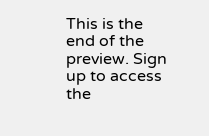This is the end of the preview. Sign up to access the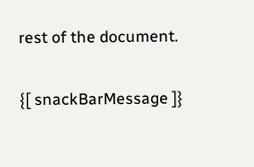rest of the document.

{[ snackBarMessage ]}